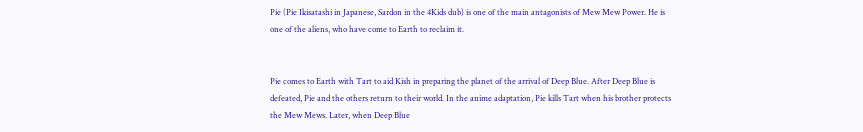Pie (Pie Ikisatashi in Japanese, Sardon in the 4Kids dub) is one of the main antagonists of Mew Mew Power. He is one of the aliens, who have come to Earth to reclaim it.


Pie comes to Earth with Tart to aid Kish in preparing the planet of the arrival of Deep Blue. After Deep Blue is defeated, Pie and the others return to their world. In the anime adaptation, Pie kills Tart when his brother protects the Mew Mews. Later, when Deep Blue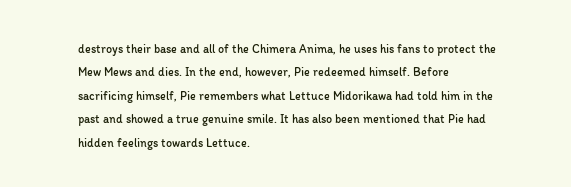destroys their base and all of the Chimera Anima, he uses his fans to protect the Mew Mews and dies. In the end, however, Pie redeemed himself. Before sacrificing himself, Pie remembers what Lettuce Midorikawa had told him in the past and showed a true genuine smile. It has also been mentioned that Pie had hidden feelings towards Lettuce.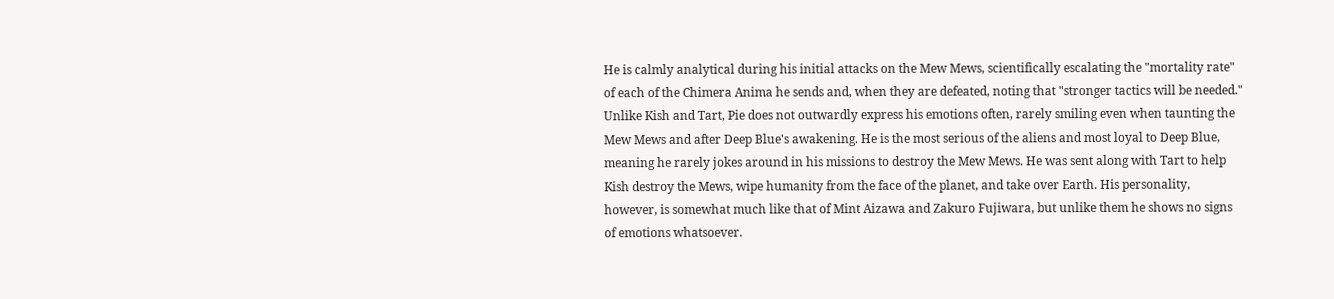He is calmly analytical during his initial attacks on the Mew Mews, scientifically escalating the "mortality rate" of each of the Chimera Anima he sends and, when they are defeated, noting that "stronger tactics will be needed." Unlike Kish and Tart, Pie does not outwardly express his emotions often, rarely smiling even when taunting the Mew Mews and after Deep Blue's awakening. He is the most serious of the aliens and most loyal to Deep Blue, meaning he rarely jokes around in his missions to destroy the Mew Mews. He was sent along with Tart to help Kish destroy the Mews, wipe humanity from the face of the planet, and take over Earth. His personality, however, is somewhat much like that of Mint Aizawa and Zakuro Fujiwara, but unlike them he shows no signs of emotions whatsoever.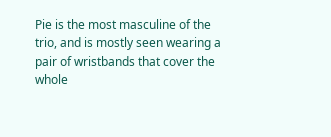Pie is the most masculine of the trio, and is mostly seen wearing a pair of wristbands that cover the whole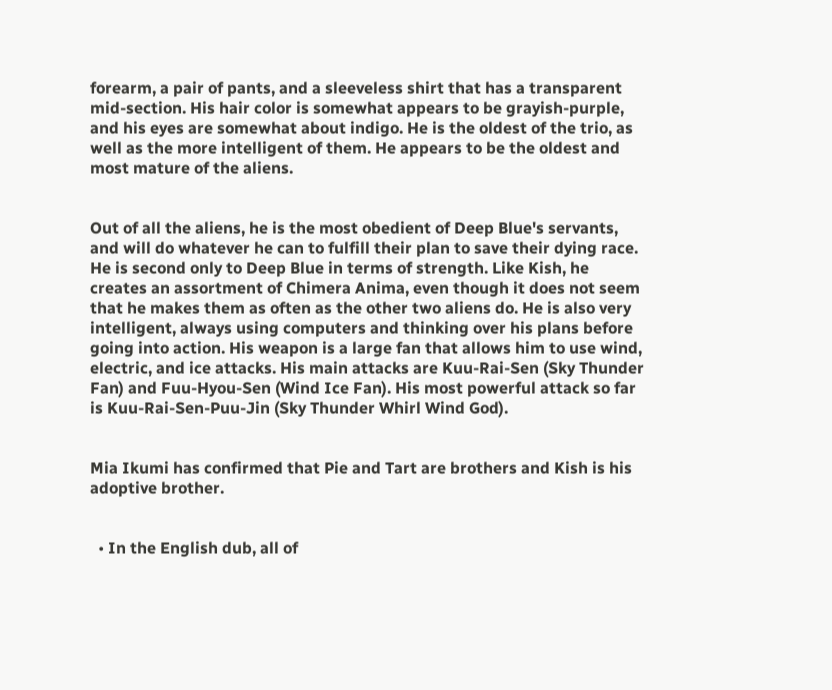forearm, a pair of pants, and a sleeveless shirt that has a transparent mid-section. His hair color is somewhat appears to be grayish-purple, and his eyes are somewhat about indigo. He is the oldest of the trio, as well as the more intelligent of them. He appears to be the oldest and most mature of the aliens.


Out of all the aliens, he is the most obedient of Deep Blue's servants, and will do whatever he can to fulfill their plan to save their dying race. He is second only to Deep Blue in terms of strength. Like Kish, he creates an assortment of Chimera Anima, even though it does not seem that he makes them as often as the other two aliens do. He is also very intelligent, always using computers and thinking over his plans before going into action. His weapon is a large fan that allows him to use wind, electric, and ice attacks. His main attacks are Kuu-Rai-Sen (Sky Thunder Fan) and Fuu-Hyou-Sen (Wind Ice Fan). His most powerful attack so far is Kuu-Rai-Sen-Puu-Jin (Sky Thunder Whirl Wind God).


Mia Ikumi has confirmed that Pie and Tart are brothers and Kish is his adoptive brother.


  • In the English dub, all of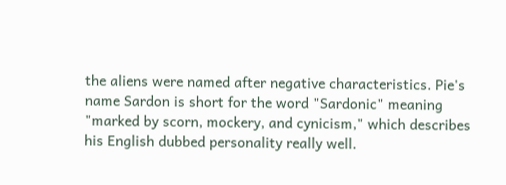the aliens were named after negative characteristics. Pie's name Sardon is short for the word "Sardonic" meaning "marked by scorn, mockery, and cynicism," which describes his English dubbed personality really well.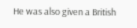He was also given a British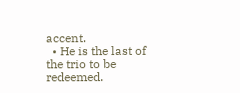accent.
  • He is the last of the trio to be redeemed.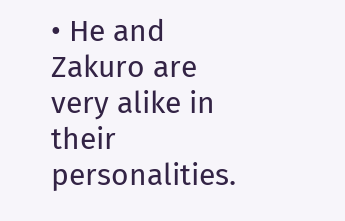• He and Zakuro are very alike in their personalities.